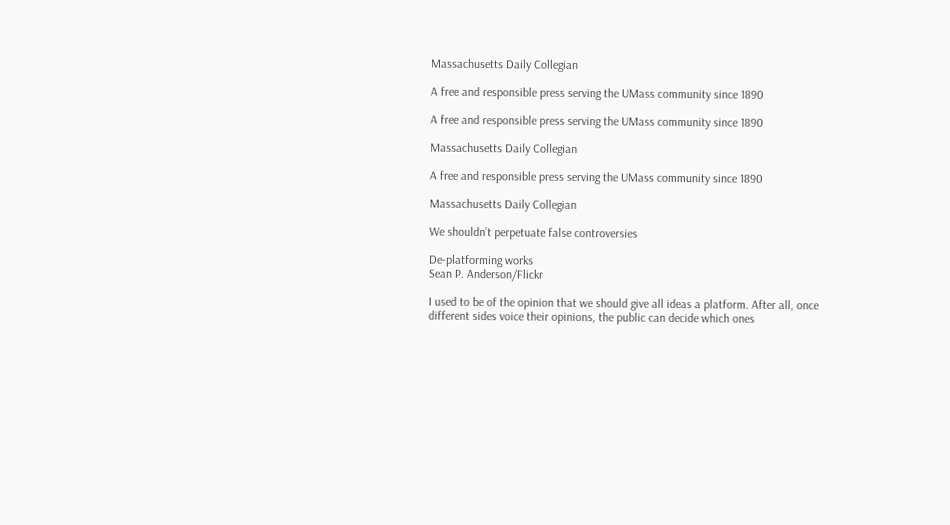Massachusetts Daily Collegian

A free and responsible press serving the UMass community since 1890

A free and responsible press serving the UMass community since 1890

Massachusetts Daily Collegian

A free and responsible press serving the UMass community since 1890

Massachusetts Daily Collegian

We shouldn’t perpetuate false controversies

De-platforming works
Sean P. Anderson/Flickr

I used to be of the opinion that we should give all ideas a platform. After all, once different sides voice their opinions, the public can decide which ones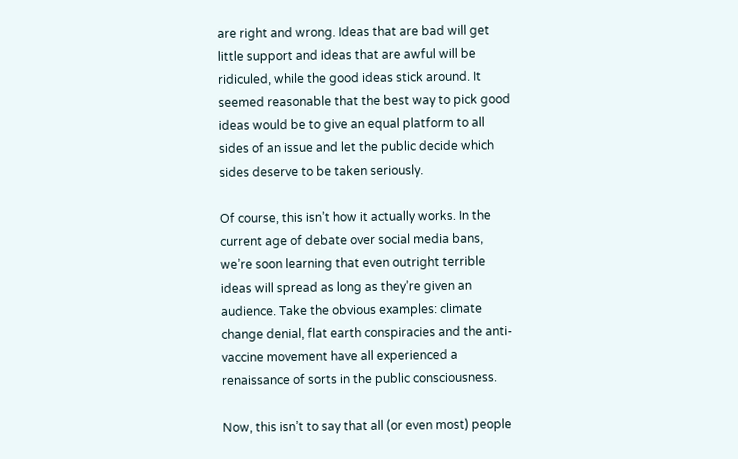are right and wrong. Ideas that are bad will get little support and ideas that are awful will be ridiculed, while the good ideas stick around. It seemed reasonable that the best way to pick good ideas would be to give an equal platform to all sides of an issue and let the public decide which sides deserve to be taken seriously.

Of course, this isn’t how it actually works. In the current age of debate over social media bans, we’re soon learning that even outright terrible ideas will spread as long as they’re given an audience. Take the obvious examples: climate change denial, flat earth conspiracies and the anti-vaccine movement have all experienced a renaissance of sorts in the public consciousness.

Now, this isn’t to say that all (or even most) people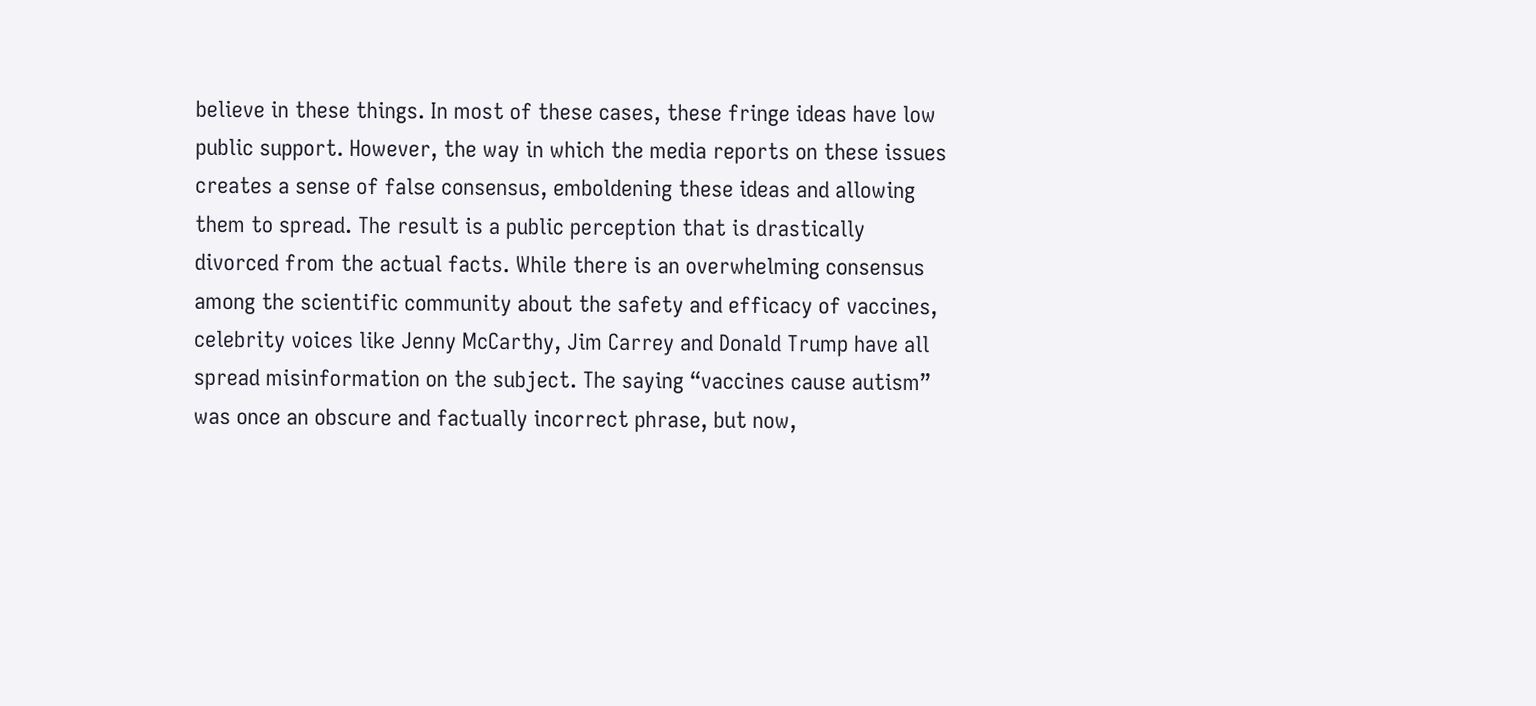believe in these things. In most of these cases, these fringe ideas have low public support. However, the way in which the media reports on these issues creates a sense of false consensus, emboldening these ideas and allowing them to spread. The result is a public perception that is drastically divorced from the actual facts. While there is an overwhelming consensus among the scientific community about the safety and efficacy of vaccines, celebrity voices like Jenny McCarthy, Jim Carrey and Donald Trump have all spread misinformation on the subject. The saying “vaccines cause autism” was once an obscure and factually incorrect phrase, but now,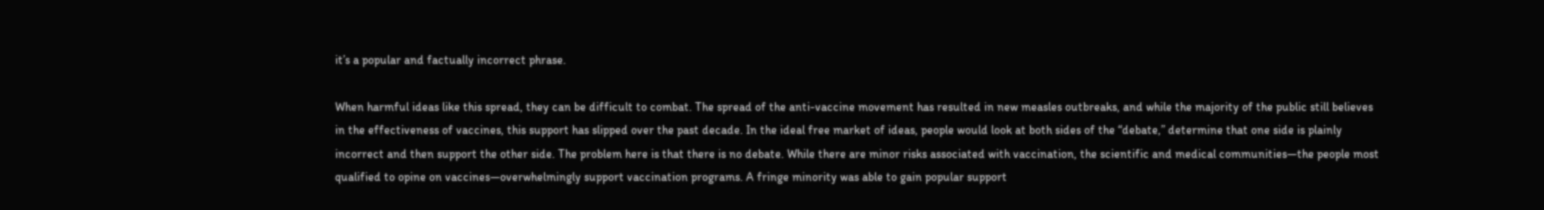it’s a popular and factually incorrect phrase.

When harmful ideas like this spread, they can be difficult to combat. The spread of the anti-vaccine movement has resulted in new measles outbreaks, and while the majority of the public still believes in the effectiveness of vaccines, this support has slipped over the past decade. In the ideal free market of ideas, people would look at both sides of the “debate,” determine that one side is plainly incorrect and then support the other side. The problem here is that there is no debate. While there are minor risks associated with vaccination, the scientific and medical communities—the people most qualified to opine on vaccines—overwhelmingly support vaccination programs. A fringe minority was able to gain popular support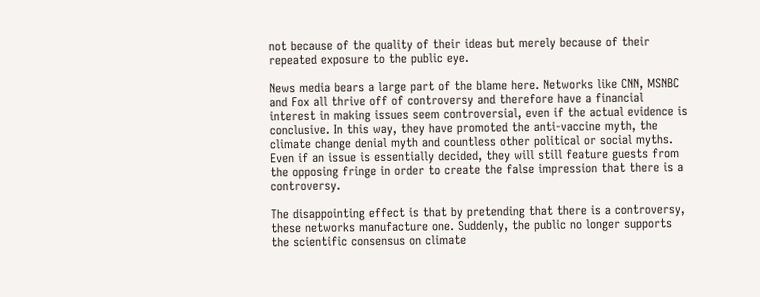not because of the quality of their ideas but merely because of their repeated exposure to the public eye.

News media bears a large part of the blame here. Networks like CNN, MSNBC and Fox all thrive off of controversy and therefore have a financial interest in making issues seem controversial, even if the actual evidence is conclusive. In this way, they have promoted the anti-vaccine myth, the climate change denial myth and countless other political or social myths. Even if an issue is essentially decided, they will still feature guests from the opposing fringe in order to create the false impression that there is a controversy.

The disappointing effect is that by pretending that there is a controversy, these networks manufacture one. Suddenly, the public no longer supports the scientific consensus on climate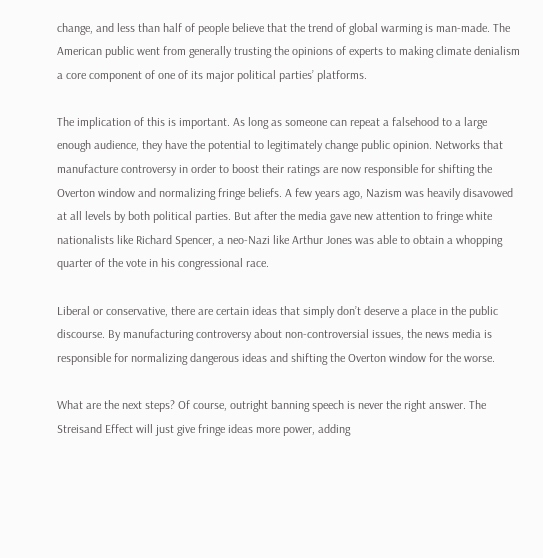change, and less than half of people believe that the trend of global warming is man-made. The American public went from generally trusting the opinions of experts to making climate denialism a core component of one of its major political parties’ platforms.

The implication of this is important. As long as someone can repeat a falsehood to a large enough audience, they have the potential to legitimately change public opinion. Networks that manufacture controversy in order to boost their ratings are now responsible for shifting the Overton window and normalizing fringe beliefs. A few years ago, Nazism was heavily disavowed at all levels by both political parties. But after the media gave new attention to fringe white nationalists like Richard Spencer, a neo-Nazi like Arthur Jones was able to obtain a whopping quarter of the vote in his congressional race.

Liberal or conservative, there are certain ideas that simply don’t deserve a place in the public discourse. By manufacturing controversy about non-controversial issues, the news media is responsible for normalizing dangerous ideas and shifting the Overton window for the worse.

What are the next steps? Of course, outright banning speech is never the right answer. The Streisand Effect will just give fringe ideas more power, adding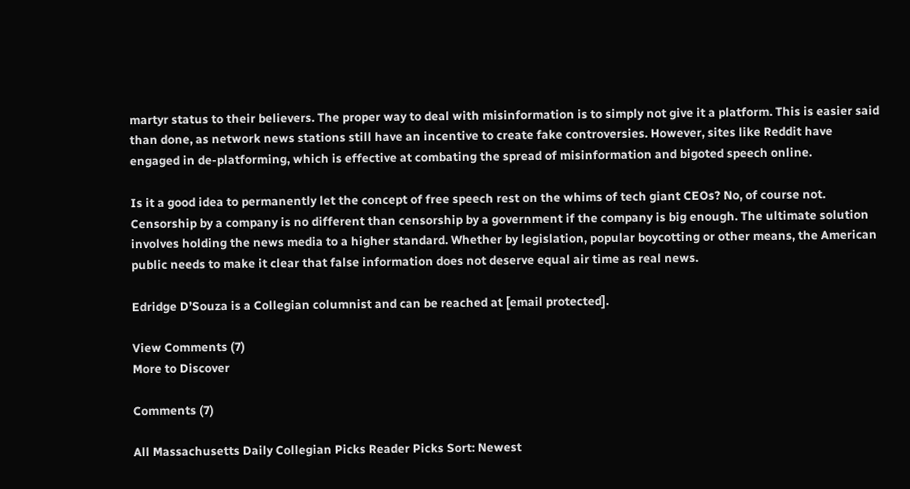martyr status to their believers. The proper way to deal with misinformation is to simply not give it a platform. This is easier said than done, as network news stations still have an incentive to create fake controversies. However, sites like Reddit have engaged in de-platforming, which is effective at combating the spread of misinformation and bigoted speech online.

Is it a good idea to permanently let the concept of free speech rest on the whims of tech giant CEOs? No, of course not. Censorship by a company is no different than censorship by a government if the company is big enough. The ultimate solution involves holding the news media to a higher standard. Whether by legislation, popular boycotting or other means, the American public needs to make it clear that false information does not deserve equal air time as real news.

Edridge D’Souza is a Collegian columnist and can be reached at [email protected].

View Comments (7)
More to Discover

Comments (7)

All Massachusetts Daily Collegian Picks Reader Picks Sort: Newest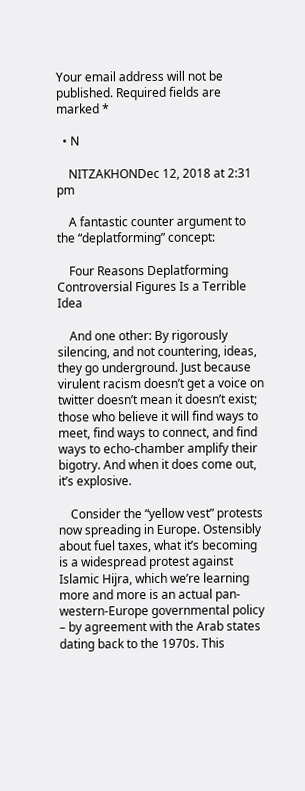Your email address will not be published. Required fields are marked *

  • N

    NITZAKHONDec 12, 2018 at 2:31 pm

    A fantastic counter argument to the “deplatforming” concept:

    Four Reasons Deplatforming Controversial Figures Is a Terrible Idea

    And one other: By rigorously silencing, and not countering, ideas, they go underground. Just because virulent racism doesn’t get a voice on twitter doesn’t mean it doesn’t exist; those who believe it will find ways to meet, find ways to connect, and find ways to echo-chamber amplify their bigotry. And when it does come out, it’s explosive.

    Consider the “yellow vest” protests now spreading in Europe. Ostensibly about fuel taxes, what it’s becoming is a widespread protest against Islamic Hijra, which we’re learning more and more is an actual pan-western-Europe governmental policy – by agreement with the Arab states dating back to the 1970s. This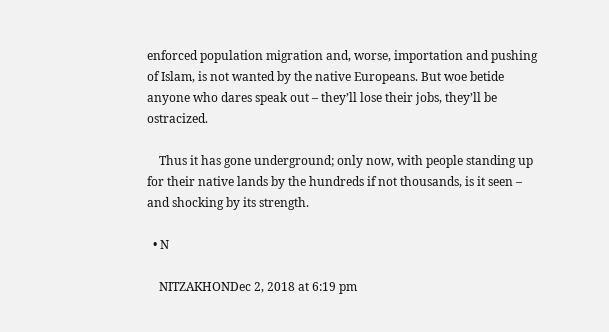enforced population migration and, worse, importation and pushing of Islam, is not wanted by the native Europeans. But woe betide anyone who dares speak out – they’ll lose their jobs, they’ll be ostracized.

    Thus it has gone underground; only now, with people standing up for their native lands by the hundreds if not thousands, is it seen – and shocking by its strength.

  • N

    NITZAKHONDec 2, 2018 at 6:19 pm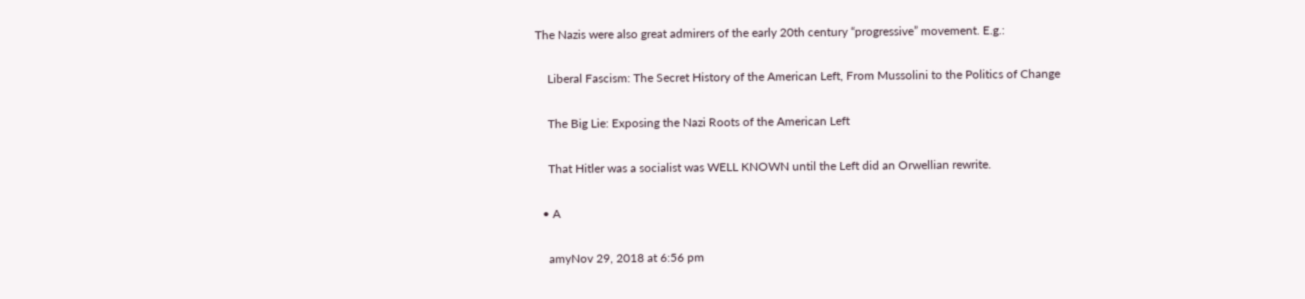The Nazis were also great admirers of the early 20th century “progressive” movement. E.g.:

    Liberal Fascism: The Secret History of the American Left, From Mussolini to the Politics of Change

    The Big Lie: Exposing the Nazi Roots of the American Left

    That Hitler was a socialist was WELL KNOWN until the Left did an Orwellian rewrite.

  • A

    amyNov 29, 2018 at 6:56 pm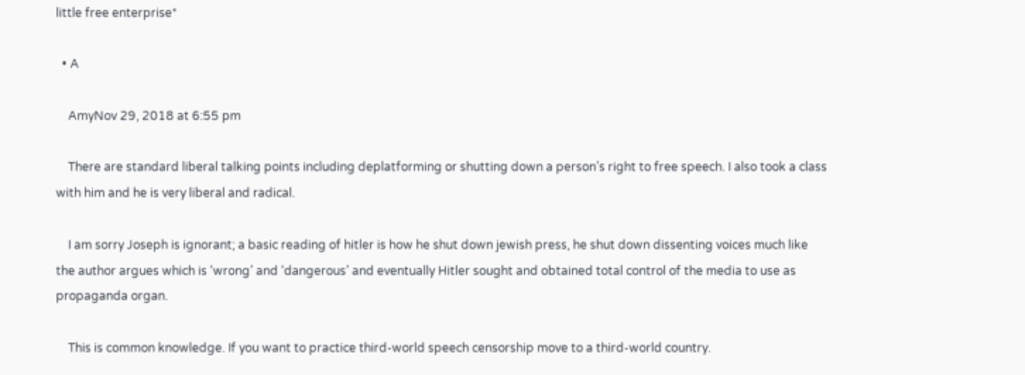little free enterprise*

  • A

    AmyNov 29, 2018 at 6:55 pm

    There are standard liberal talking points including deplatforming or shutting down a person’s right to free speech. I also took a class with him and he is very liberal and radical.

    I am sorry Joseph is ignorant; a basic reading of hitler is how he shut down jewish press, he shut down dissenting voices much like the author argues which is ‘wrong’ and ‘dangerous’ and eventually Hitler sought and obtained total control of the media to use as propaganda organ.

    This is common knowledge. If you want to practice third-world speech censorship move to a third-world country.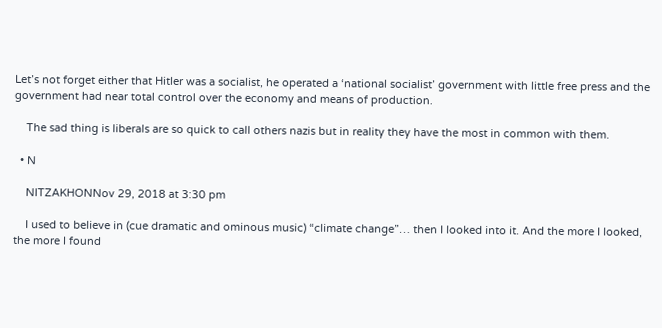Let’s not forget either that Hitler was a socialist, he operated a ‘national socialist’ government with little free press and the government had near total control over the economy and means of production.

    The sad thing is liberals are so quick to call others nazis but in reality they have the most in common with them.

  • N

    NITZAKHONNov 29, 2018 at 3:30 pm

    I used to believe in (cue dramatic and ominous music) “climate change”… then I looked into it. And the more I looked, the more I found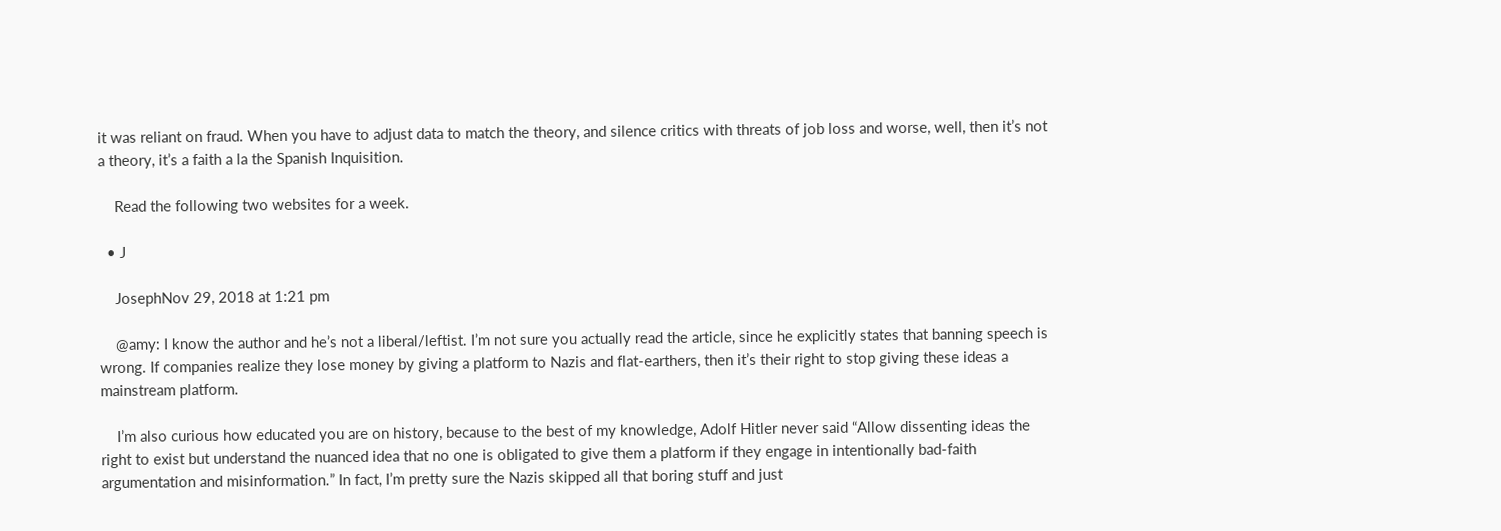it was reliant on fraud. When you have to adjust data to match the theory, and silence critics with threats of job loss and worse, well, then it’s not a theory, it’s a faith a la the Spanish Inquisition.

    Read the following two websites for a week.

  • J

    JosephNov 29, 2018 at 1:21 pm

    @amy: I know the author and he’s not a liberal/leftist. I’m not sure you actually read the article, since he explicitly states that banning speech is wrong. If companies realize they lose money by giving a platform to Nazis and flat-earthers, then it’s their right to stop giving these ideas a mainstream platform.

    I’m also curious how educated you are on history, because to the best of my knowledge, Adolf Hitler never said “Allow dissenting ideas the right to exist but understand the nuanced idea that no one is obligated to give them a platform if they engage in intentionally bad-faith argumentation and misinformation.” In fact, I’m pretty sure the Nazis skipped all that boring stuff and just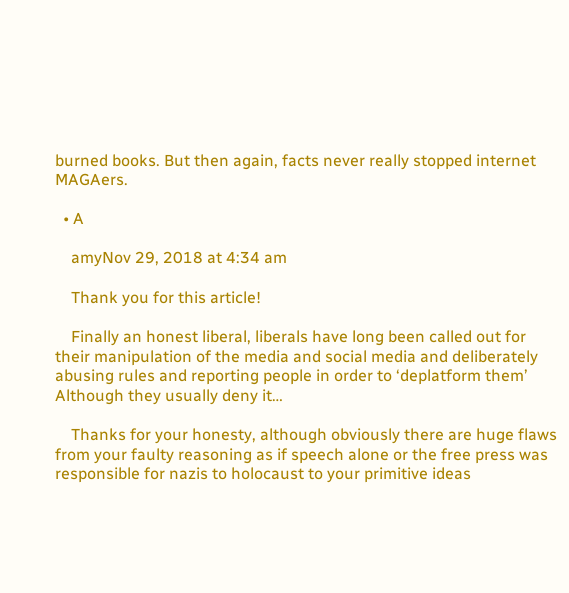burned books. But then again, facts never really stopped internet MAGAers.

  • A

    amyNov 29, 2018 at 4:34 am

    Thank you for this article!

    Finally an honest liberal, liberals have long been called out for their manipulation of the media and social media and deliberately abusing rules and reporting people in order to ‘deplatform them’ Although they usually deny it…

    Thanks for your honesty, although obviously there are huge flaws from your faulty reasoning as if speech alone or the free press was responsible for nazis to holocaust to your primitive ideas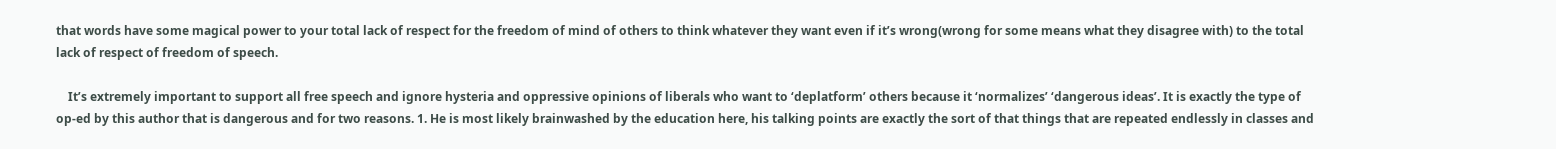that words have some magical power to your total lack of respect for the freedom of mind of others to think whatever they want even if it’s wrong(wrong for some means what they disagree with) to the total lack of respect of freedom of speech.

    It’s extremely important to support all free speech and ignore hysteria and oppressive opinions of liberals who want to ‘deplatform’ others because it ‘normalizes’ ‘dangerous ideas’. It is exactly the type of op-ed by this author that is dangerous and for two reasons. 1. He is most likely brainwashed by the education here, his talking points are exactly the sort of that things that are repeated endlessly in classes and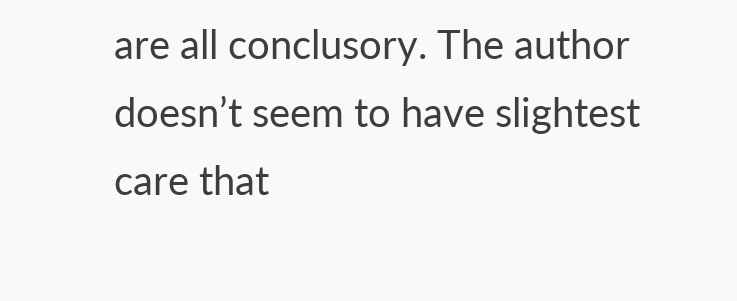are all conclusory. The author doesn’t seem to have slightest care that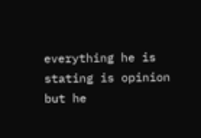everything he is stating is opinion but he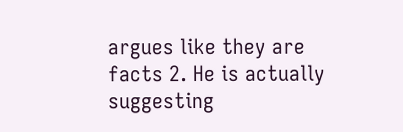argues like they are facts 2. He is actually suggesting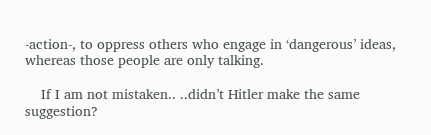-action-, to oppress others who engage in ‘dangerous’ ideas, whereas those people are only talking.

    If I am not mistaken.. ..didn’t Hitler make the same suggestion?